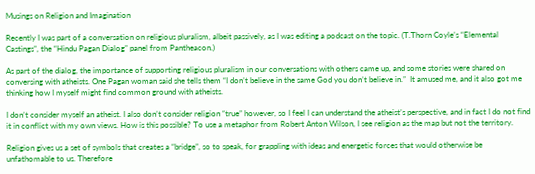Musings on Religion and Imagination

Recently I was part of a conversation on religious pluralism, albeit passively, as I was editing a podcast on the topic. (T.Thorn Coyle’s “Elemental Castings”, the “Hindu Pagan Dialog” panel from Pantheacon.)

As part of the dialog, the importance of supporting religious pluralism in our conversations with others came up, and some stories were shared on conversing with atheists. One Pagan woman said she tells them “I don’t believe in the same God you don’t believe in.”  It amused me, and it also got me thinking how I myself might find common ground with atheists.

I don’t consider myself an atheist. I also don’t consider religion “true” however, so I feel I can understand the atheist’s perspective, and in fact I do not find it in conflict with my own views. How is this possible? To use a metaphor from Robert Anton Wilson, I see religion as the map but not the territory.

Religion gives us a set of symbols that creates a “bridge”, so to speak, for grappling with ideas and energetic forces that would otherwise be unfathomable to us. Therefore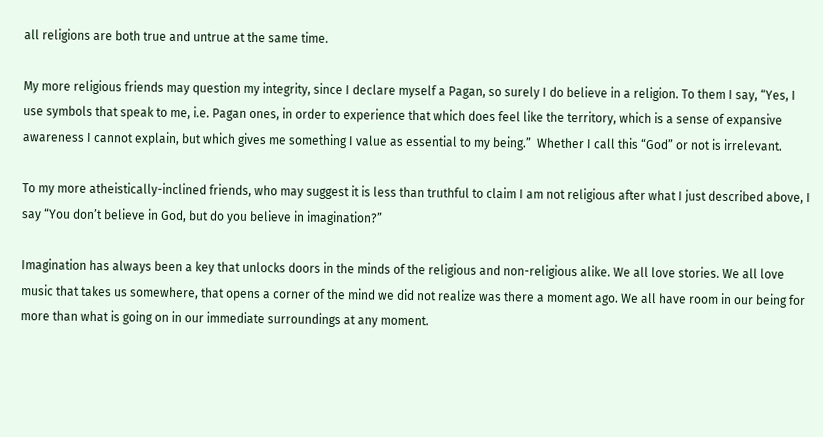all religions are both true and untrue at the same time.

My more religious friends may question my integrity, since I declare myself a Pagan, so surely I do believe in a religion. To them I say, “Yes, I use symbols that speak to me, i.e. Pagan ones, in order to experience that which does feel like the territory, which is a sense of expansive awareness I cannot explain, but which gives me something I value as essential to my being.”  Whether I call this “God” or not is irrelevant.

To my more atheistically-inclined friends, who may suggest it is less than truthful to claim I am not religious after what I just described above, I say “You don’t believe in God, but do you believe in imagination?”

Imagination has always been a key that unlocks doors in the minds of the religious and non-religious alike. We all love stories. We all love music that takes us somewhere, that opens a corner of the mind we did not realize was there a moment ago. We all have room in our being for more than what is going on in our immediate surroundings at any moment.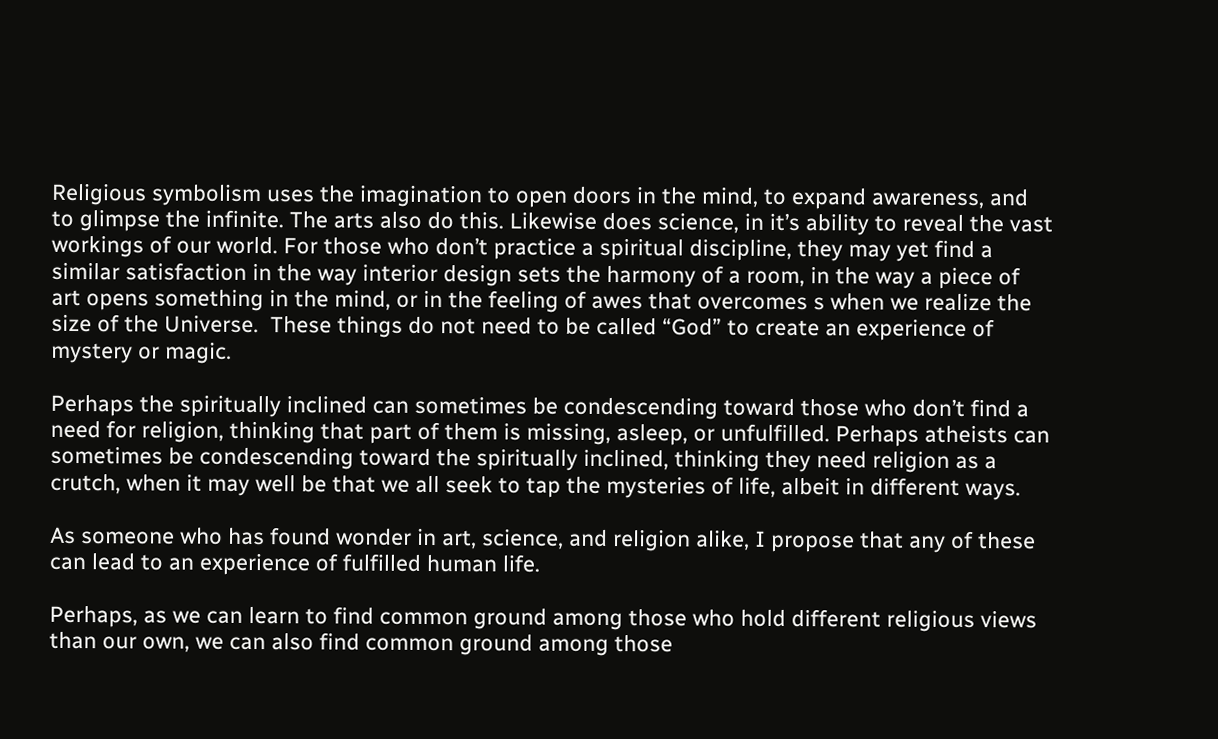Religious symbolism uses the imagination to open doors in the mind, to expand awareness, and to glimpse the infinite. The arts also do this. Likewise does science, in it’s ability to reveal the vast workings of our world. For those who don’t practice a spiritual discipline, they may yet find a similar satisfaction in the way interior design sets the harmony of a room, in the way a piece of art opens something in the mind, or in the feeling of awes that overcomes s when we realize the size of the Universe.  These things do not need to be called “God” to create an experience of mystery or magic.

Perhaps the spiritually inclined can sometimes be condescending toward those who don’t find a need for religion, thinking that part of them is missing, asleep, or unfulfilled. Perhaps atheists can sometimes be condescending toward the spiritually inclined, thinking they need religion as a crutch, when it may well be that we all seek to tap the mysteries of life, albeit in different ways.

As someone who has found wonder in art, science, and religion alike, I propose that any of these can lead to an experience of fulfilled human life.

Perhaps, as we can learn to find common ground among those who hold different religious views than our own, we can also find common ground among those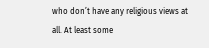who don’t have any religious views at all. At least some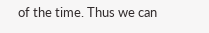of the time. Thus we can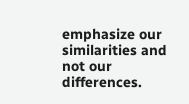emphasize our similarities and not our differences.